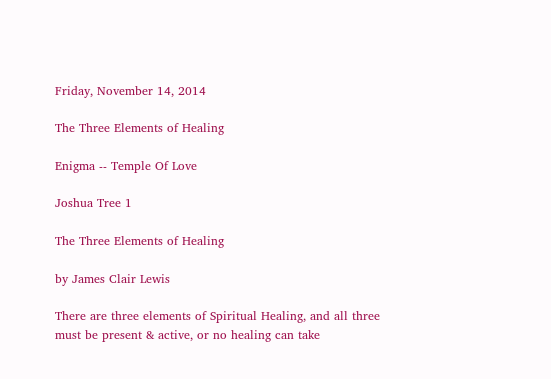Friday, November 14, 2014

The Three Elements of Healing

Enigma -- Temple Of Love

Joshua Tree 1

The Three Elements of Healing

by James Clair Lewis

There are three elements of Spiritual Healing, and all three must be present & active, or no healing can take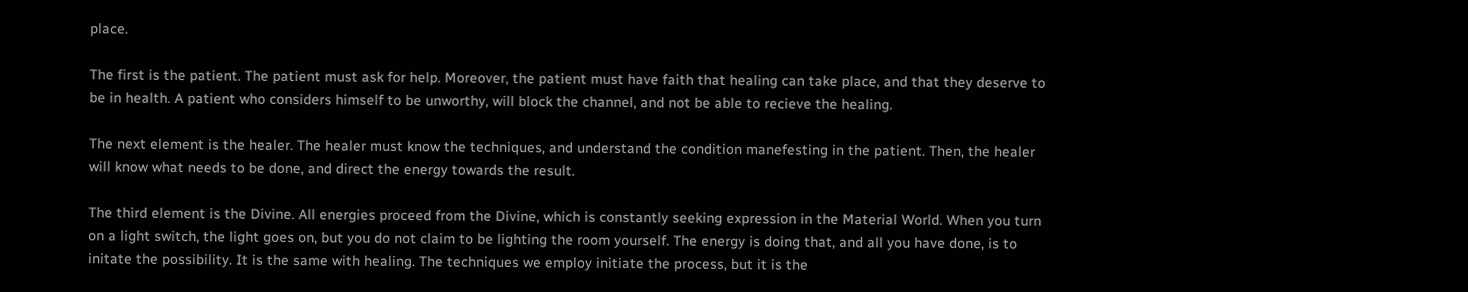place.

The first is the patient. The patient must ask for help. Moreover, the patient must have faith that healing can take place, and that they deserve to be in health. A patient who considers himself to be unworthy, will block the channel, and not be able to recieve the healing.

The next element is the healer. The healer must know the techniques, and understand the condition manefesting in the patient. Then, the healer will know what needs to be done, and direct the energy towards the result.

The third element is the Divine. All energies proceed from the Divine, which is constantly seeking expression in the Material World. When you turn on a light switch, the light goes on, but you do not claim to be lighting the room yourself. The energy is doing that, and all you have done, is to initate the possibility. It is the same with healing. The techniques we employ initiate the process, but it is the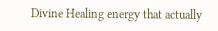Divine Healing energy that actually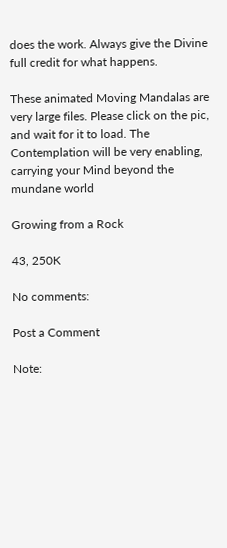does the work. Always give the Divine full credit for what happens.

These animated Moving Mandalas are very large files. Please click on the pic, and wait for it to load. The Contemplation will be very enabling, carrying your Mind beyond the mundane world

Growing from a Rock

43, 250K

No comments:

Post a Comment

Note: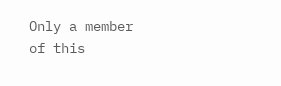Only a member of this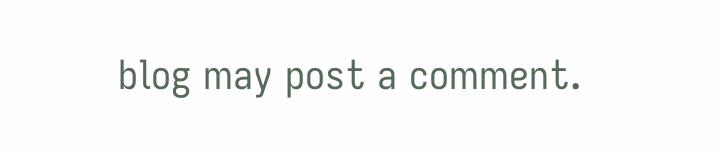blog may post a comment.